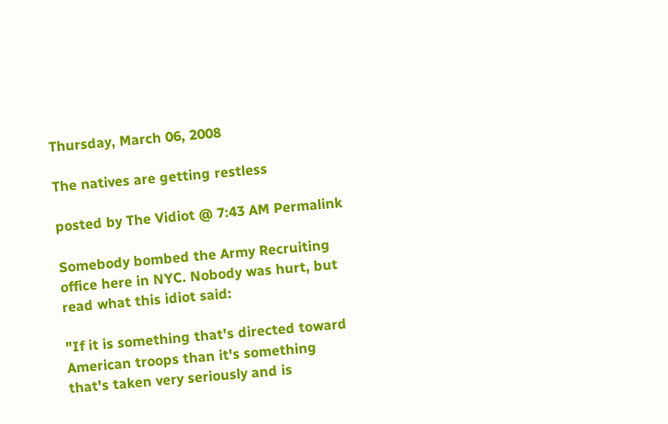Thursday, March 06, 2008

The natives are getting restless

posted by The Vidiot @ 7:43 AM Permalink

Somebody bombed the Army Recruiting office here in NYC. Nobody was hurt, but read what this idiot said:

"If it is something that's directed toward American troops than it's something that's taken very seriously and is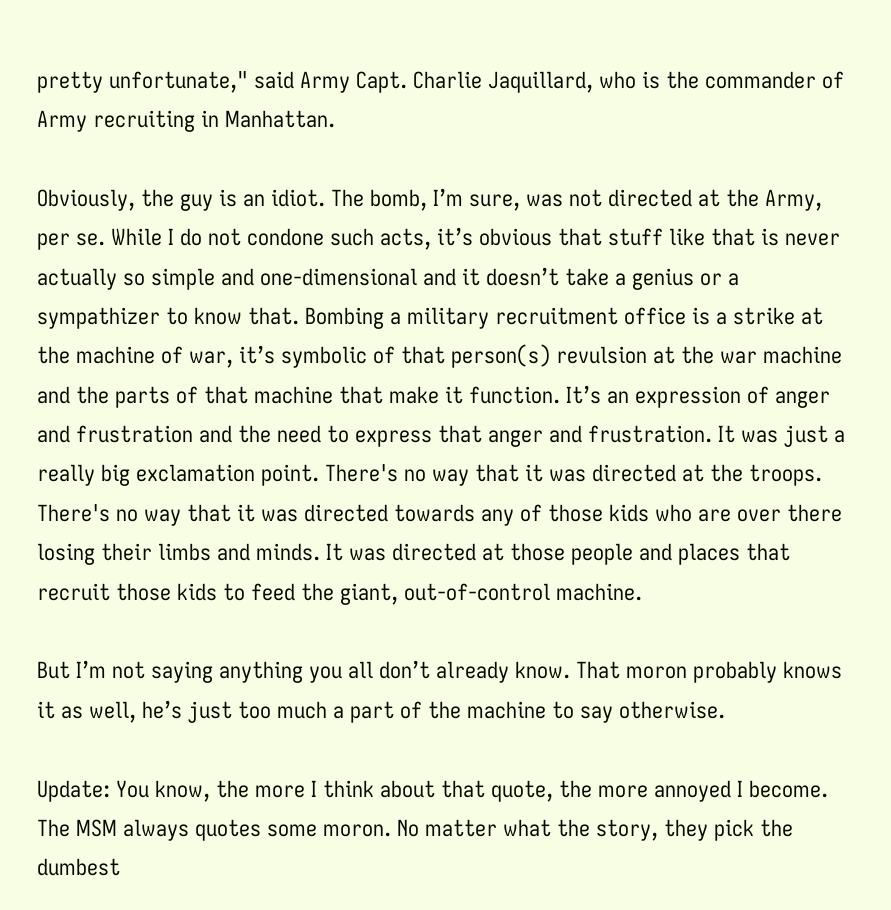pretty unfortunate," said Army Capt. Charlie Jaquillard, who is the commander of Army recruiting in Manhattan.

Obviously, the guy is an idiot. The bomb, I’m sure, was not directed at the Army, per se. While I do not condone such acts, it’s obvious that stuff like that is never actually so simple and one-dimensional and it doesn’t take a genius or a sympathizer to know that. Bombing a military recruitment office is a strike at the machine of war, it’s symbolic of that person(s) revulsion at the war machine and the parts of that machine that make it function. It’s an expression of anger and frustration and the need to express that anger and frustration. It was just a really big exclamation point. There's no way that it was directed at the troops. There's no way that it was directed towards any of those kids who are over there losing their limbs and minds. It was directed at those people and places that recruit those kids to feed the giant, out-of-control machine.

But I’m not saying anything you all don’t already know. That moron probably knows it as well, he’s just too much a part of the machine to say otherwise.

Update: You know, the more I think about that quote, the more annoyed I become. The MSM always quotes some moron. No matter what the story, they pick the dumbest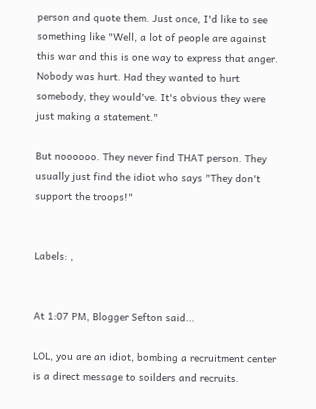person and quote them. Just once, I'd like to see something like "Well, a lot of people are against this war and this is one way to express that anger. Nobody was hurt. Had they wanted to hurt somebody, they would've. It's obvious they were just making a statement."

But noooooo. They never find THAT person. They usually just find the idiot who says "They don't support the troops!"


Labels: ,


At 1:07 PM, Blogger Sefton said...

LOL, you are an idiot, bombing a recruitment center is a direct message to soilders and recruits.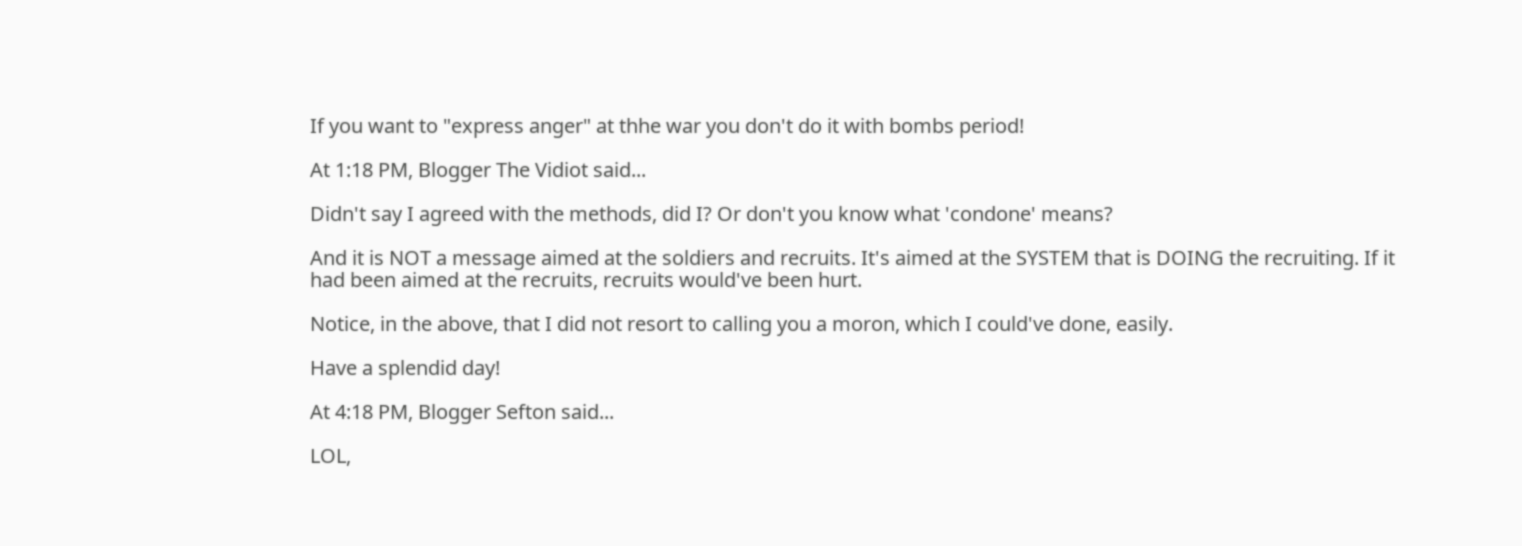If you want to "express anger" at thhe war you don't do it with bombs period!

At 1:18 PM, Blogger The Vidiot said...

Didn't say I agreed with the methods, did I? Or don't you know what 'condone' means?

And it is NOT a message aimed at the soldiers and recruits. It's aimed at the SYSTEM that is DOING the recruiting. If it had been aimed at the recruits, recruits would've been hurt.

Notice, in the above, that I did not resort to calling you a moron, which I could've done, easily.

Have a splendid day!

At 4:18 PM, Blogger Sefton said...

LOL,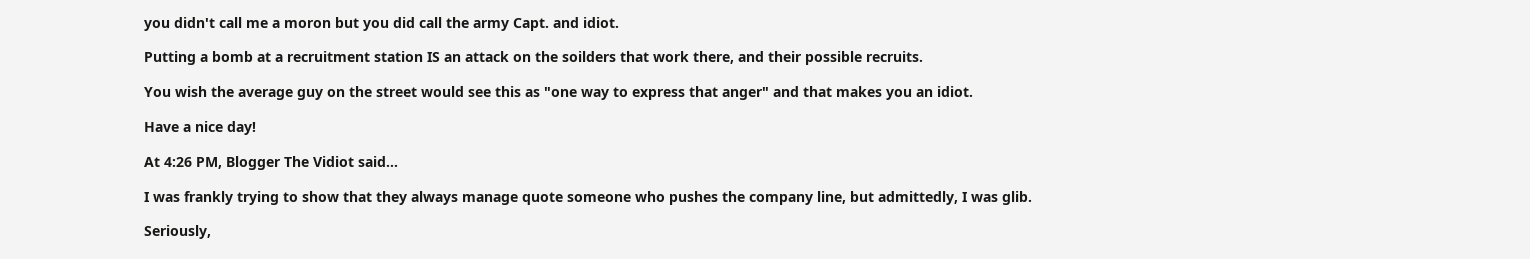you didn't call me a moron but you did call the army Capt. and idiot.

Putting a bomb at a recruitment station IS an attack on the soilders that work there, and their possible recruits.

You wish the average guy on the street would see this as "one way to express that anger" and that makes you an idiot.

Have a nice day!

At 4:26 PM, Blogger The Vidiot said...

I was frankly trying to show that they always manage quote someone who pushes the company line, but admittedly, I was glib.

Seriously,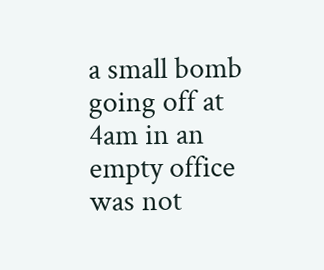a small bomb going off at 4am in an empty office was not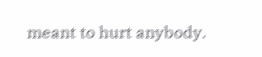meant to hurt anybody.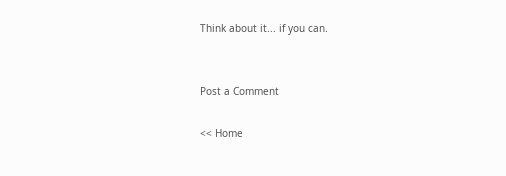Think about it... if you can.


Post a Comment

<< Home